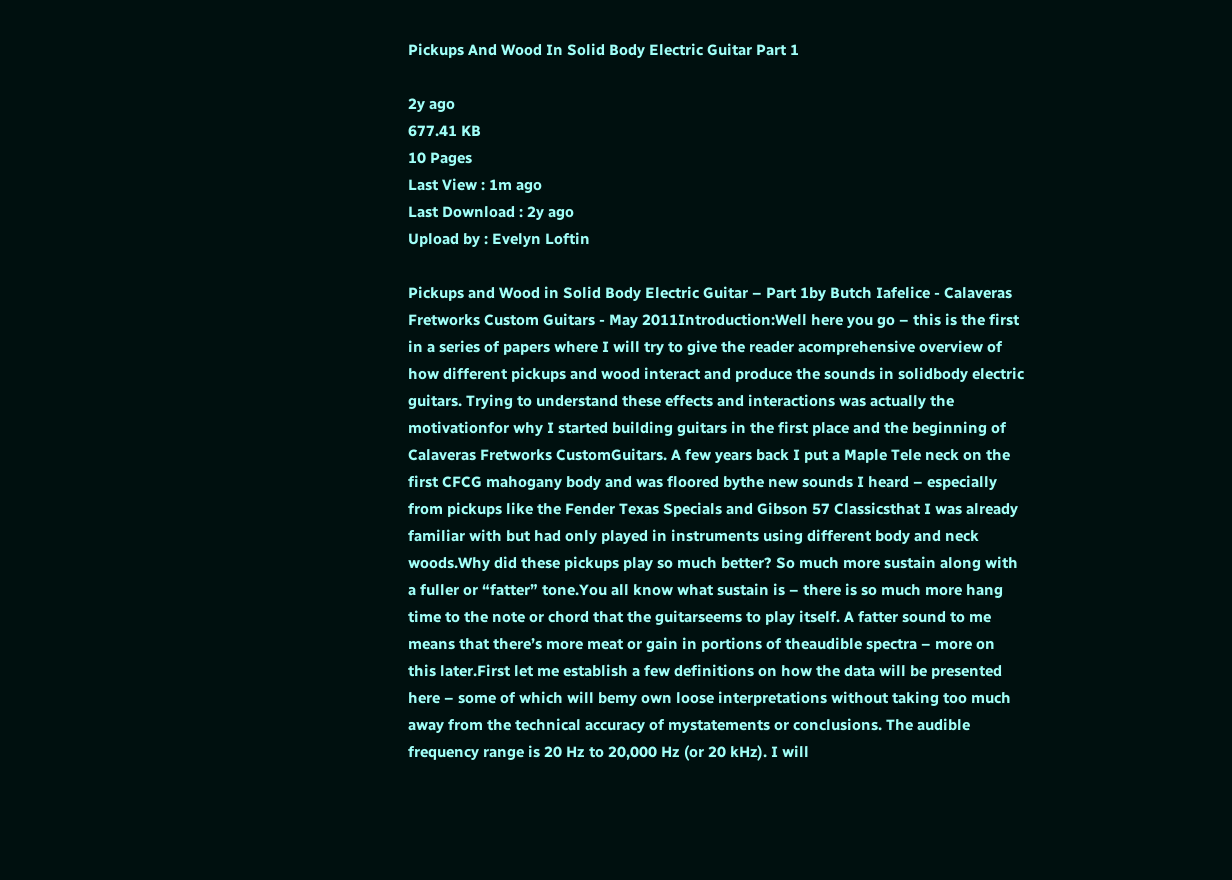Pickups And Wood In Solid Body Electric Guitar Part 1

2y ago
677.41 KB
10 Pages
Last View : 1m ago
Last Download : 2y ago
Upload by : Evelyn Loftin

Pickups and Wood in Solid Body Electric Guitar – Part 1by Butch Iafelice - Calaveras Fretworks Custom Guitars - May 2011Introduction:Well here you go – this is the first in a series of papers where I will try to give the reader acomprehensive overview of how different pickups and wood interact and produce the sounds in solidbody electric guitars. Trying to understand these effects and interactions was actually the motivationfor why I started building guitars in the first place and the beginning of Calaveras Fretworks CustomGuitars. A few years back I put a Maple Tele neck on the first CFCG mahogany body and was floored bythe new sounds I heard – especially from pickups like the Fender Texas Specials and Gibson 57 Classicsthat I was already familiar with but had only played in instruments using different body and neck woods.Why did these pickups play so much better? So much more sustain along with a fuller or “fatter” tone.You all know what sustain is – there is so much more hang time to the note or chord that the guitarseems to play itself. A fatter sound to me means that there’s more meat or gain in portions of theaudible spectra – more on this later.First let me establish a few definitions on how the data will be presented here – some of which will bemy own loose interpretations without taking too much away from the technical accuracy of mystatements or conclusions. The audible frequency range is 20 Hz to 20,000 Hz (or 20 kHz). I will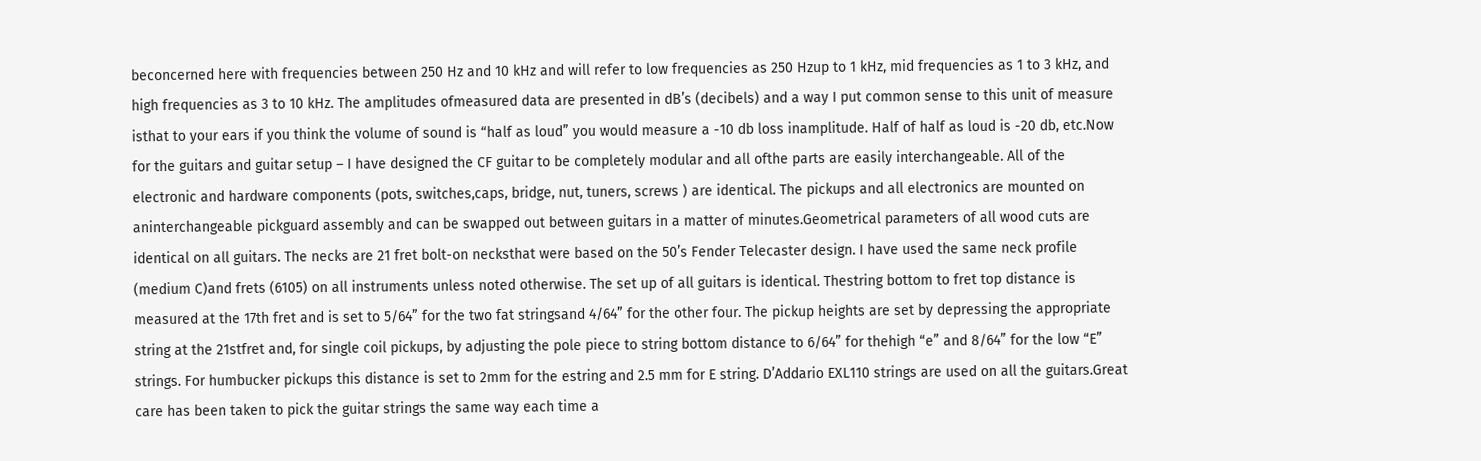beconcerned here with frequencies between 250 Hz and 10 kHz and will refer to low frequencies as 250 Hzup to 1 kHz, mid frequencies as 1 to 3 kHz, and high frequencies as 3 to 10 kHz. The amplitudes ofmeasured data are presented in dB’s (decibels) and a way I put common sense to this unit of measure isthat to your ears if you think the volume of sound is “half as loud” you would measure a -10 db loss inamplitude. Half of half as loud is -20 db, etc.Now for the guitars and guitar setup – I have designed the CF guitar to be completely modular and all ofthe parts are easily interchangeable. All of the electronic and hardware components (pots, switches,caps, bridge, nut, tuners, screws ) are identical. The pickups and all electronics are mounted on aninterchangeable pickguard assembly and can be swapped out between guitars in a matter of minutes.Geometrical parameters of all wood cuts are identical on all guitars. The necks are 21 fret bolt-on necksthat were based on the 50’s Fender Telecaster design. I have used the same neck profile (medium C)and frets (6105) on all instruments unless noted otherwise. The set up of all guitars is identical. Thestring bottom to fret top distance is measured at the 17th fret and is set to 5/64” for the two fat stringsand 4/64” for the other four. The pickup heights are set by depressing the appropriate string at the 21stfret and, for single coil pickups, by adjusting the pole piece to string bottom distance to 6/64” for thehigh “e” and 8/64” for the low “E” strings. For humbucker pickups this distance is set to 2mm for the estring and 2.5 mm for E string. D’Addario EXL110 strings are used on all the guitars.Great care has been taken to pick the guitar strings the same way each time a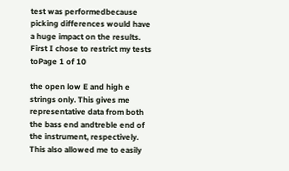test was performedbecause picking differences would have a huge impact on the results. First I chose to restrict my tests toPage 1 of 10

the open low E and high e strings only. This gives me representative data from both the bass end andtreble end of the instrument, respectively. This also allowed me to easily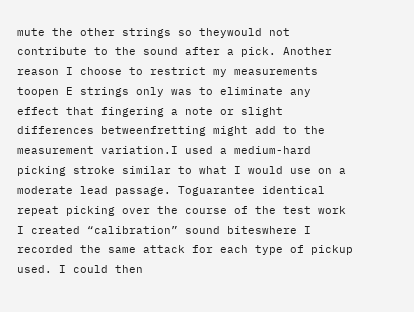mute the other strings so theywould not contribute to the sound after a pick. Another reason I choose to restrict my measurements toopen E strings only was to eliminate any effect that fingering a note or slight differences betweenfretting might add to the measurement variation.I used a medium-hard picking stroke similar to what I would use on a moderate lead passage. Toguarantee identical repeat picking over the course of the test work I created “calibration” sound biteswhere I recorded the same attack for each type of pickup used. I could then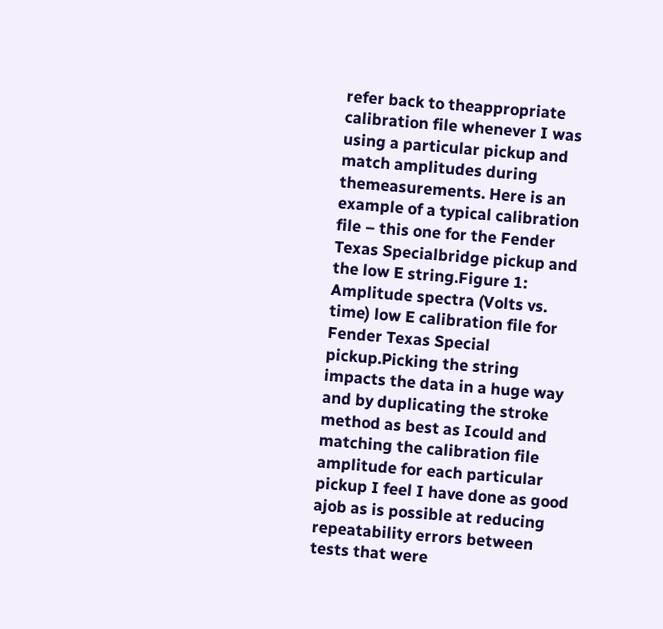refer back to theappropriate calibration file whenever I was using a particular pickup and match amplitudes during themeasurements. Here is an example of a typical calibration file – this one for the Fender Texas Specialbridge pickup and the low E string.Figure 1: Amplitude spectra (Volts vs. time) low E calibration file for Fender Texas Special pickup.Picking the string impacts the data in a huge way and by duplicating the stroke method as best as Icould and matching the calibration file amplitude for each particular pickup I feel I have done as good ajob as is possible at reducing repeatability errors between tests that were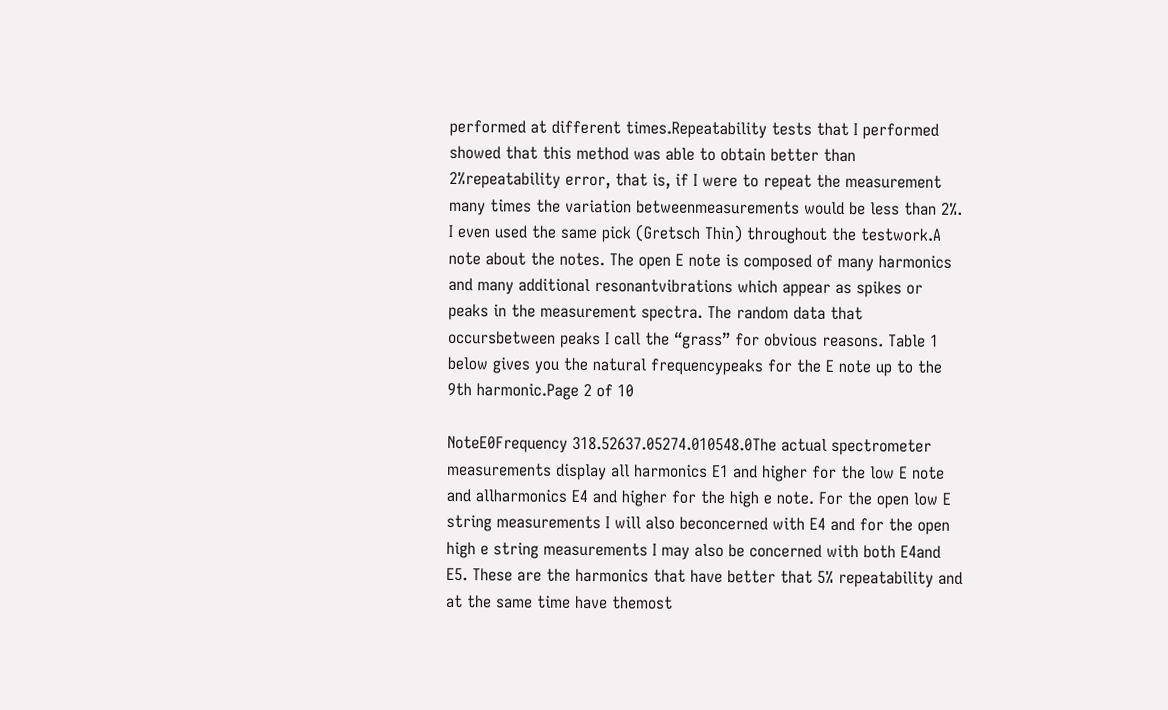performed at different times.Repeatability tests that I performed showed that this method was able to obtain better than 2%repeatability error, that is, if I were to repeat the measurement many times the variation betweenmeasurements would be less than 2%. I even used the same pick (Gretsch Thin) throughout the testwork.A note about the notes. The open E note is composed of many harmonics and many additional resonantvibrations which appear as spikes or peaks in the measurement spectra. The random data that occursbetween peaks I call the “grass” for obvious reasons. Table 1 below gives you the natural frequencypeaks for the E note up to the 9th harmonic.Page 2 of 10

NoteE0Frequency 318.52637.05274.010548.0The actual spectrometer measurements display all harmonics E1 and higher for the low E note and allharmonics E4 and higher for the high e note. For the open low E string measurements I will also beconcerned with E4 and for the open high e string measurements I may also be concerned with both E4and E5. These are the harmonics that have better that 5% repeatability and at the same time have themost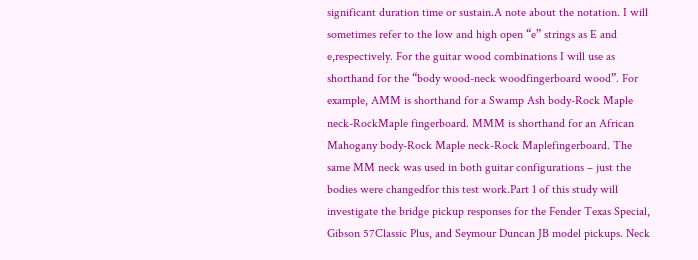significant duration time or sustain.A note about the notation. I will sometimes refer to the low and high open “e” strings as E and e,respectively. For the guitar wood combinations I will use as shorthand for the “body wood-neck woodfingerboard wood”. For example, AMM is shorthand for a Swamp Ash body-Rock Maple neck-RockMaple fingerboard. MMM is shorthand for an African Mahogany body-Rock Maple neck-Rock Maplefingerboard. The same MM neck was used in both guitar configurations – just the bodies were changedfor this test work.Part 1 of this study will investigate the bridge pickup responses for the Fender Texas Special, Gibson 57Classic Plus, and Seymour Duncan JB model pickups. Neck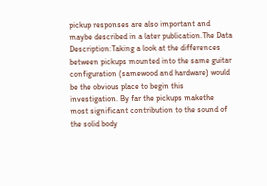pickup responses are also important and maybe described in a later publication.The Data Description:Taking a look at the differences between pickups mounted into the same guitar configuration (samewood and hardware) would be the obvious place to begin this investigation. By far the pickups makethe most significant contribution to the sound of the solid body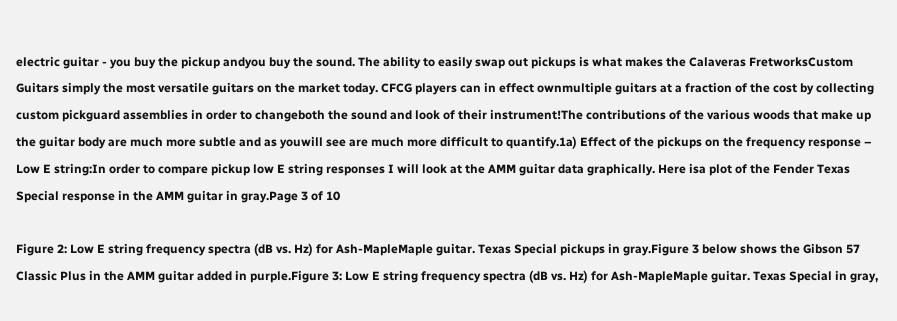electric guitar - you buy the pickup andyou buy the sound. The ability to easily swap out pickups is what makes the Calaveras FretworksCustom Guitars simply the most versatile guitars on the market today. CFCG players can in effect ownmultiple guitars at a fraction of the cost by collecting custom pickguard assemblies in order to changeboth the sound and look of their instrument!The contributions of the various woods that make up the guitar body are much more subtle and as youwill see are much more difficult to quantify.1a) Effect of the pickups on the frequency response – Low E string:In order to compare pickup low E string responses I will look at the AMM guitar data graphically. Here isa plot of the Fender Texas Special response in the AMM guitar in gray.Page 3 of 10

Figure 2: Low E string frequency spectra (dB vs. Hz) for Ash-MapleMaple guitar. Texas Special pickups in gray.Figure 3 below shows the Gibson 57 Classic Plus in the AMM guitar added in purple.Figure 3: Low E string frequency spectra (dB vs. Hz) for Ash-MapleMaple guitar. Texas Special in gray,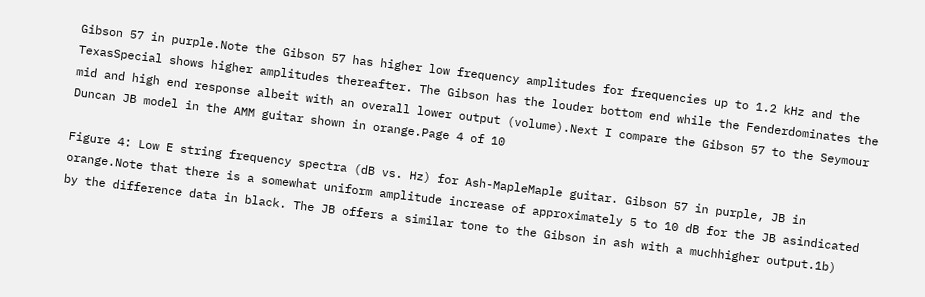Gibson 57 in purple.Note the Gibson 57 has higher low frequency amplitudes for frequencies up to 1.2 kHz and the TexasSpecial shows higher amplitudes thereafter. The Gibson has the louder bottom end while the Fenderdominates the mid and high end response albeit with an overall lower output (volume).Next I compare the Gibson 57 to the Seymour Duncan JB model in the AMM guitar shown in orange.Page 4 of 10

Figure 4: Low E string frequency spectra (dB vs. Hz) for Ash-MapleMaple guitar. Gibson 57 in purple, JB in orange.Note that there is a somewhat uniform amplitude increase of approximately 5 to 10 dB for the JB asindicated by the difference data in black. The JB offers a similar tone to the Gibson in ash with a muchhigher output.1b)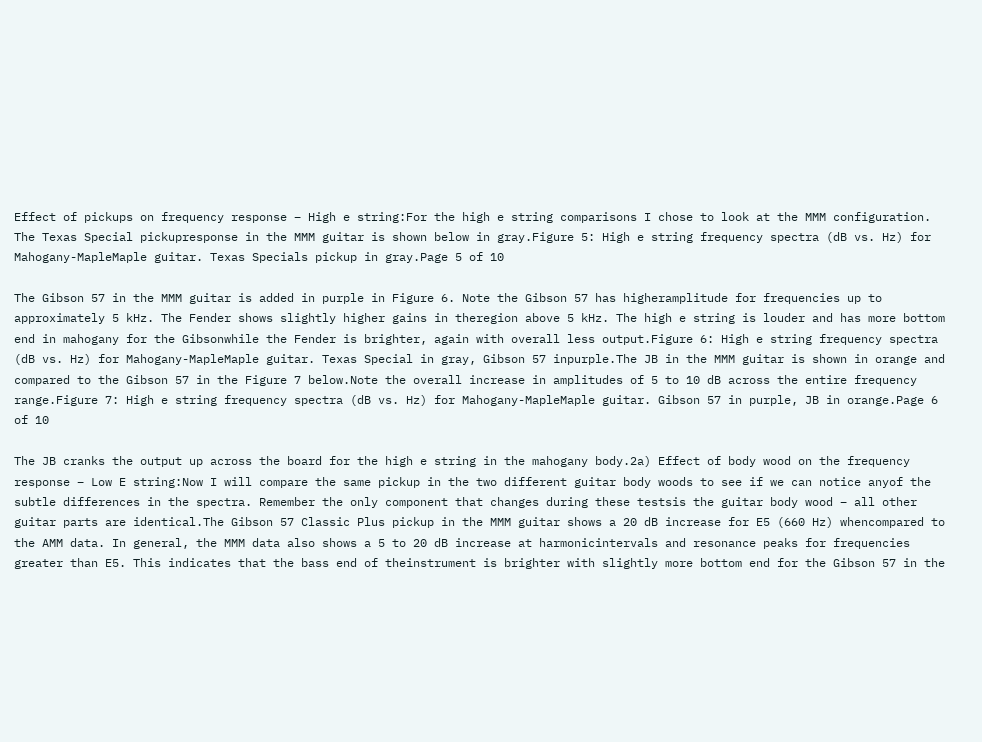Effect of pickups on frequency response – High e string:For the high e string comparisons I chose to look at the MMM configuration. The Texas Special pickupresponse in the MMM guitar is shown below in gray.Figure 5: High e string frequency spectra (dB vs. Hz) for Mahogany-MapleMaple guitar. Texas Specials pickup in gray.Page 5 of 10

The Gibson 57 in the MMM guitar is added in purple in Figure 6. Note the Gibson 57 has higheramplitude for frequencies up to approximately 5 kHz. The Fender shows slightly higher gains in theregion above 5 kHz. The high e string is louder and has more bottom end in mahogany for the Gibsonwhile the Fender is brighter, again with overall less output.Figure 6: High e string frequency spectra (dB vs. Hz) for Mahogany-MapleMaple guitar. Texas Special in gray, Gibson 57 inpurple.The JB in the MMM guitar is shown in orange and compared to the Gibson 57 in the Figure 7 below.Note the overall increase in amplitudes of 5 to 10 dB across the entire frequency range.Figure 7: High e string frequency spectra (dB vs. Hz) for Mahogany-MapleMaple guitar. Gibson 57 in purple, JB in orange.Page 6 of 10

The JB cranks the output up across the board for the high e string in the mahogany body.2a) Effect of body wood on the frequency response – Low E string:Now I will compare the same pickup in the two different guitar body woods to see if we can notice anyof the subtle differences in the spectra. Remember the only component that changes during these testsis the guitar body wood – all other guitar parts are identical.The Gibson 57 Classic Plus pickup in the MMM guitar shows a 20 dB increase for E5 (660 Hz) whencompared to the AMM data. In general, the MMM data also shows a 5 to 20 dB increase at harmonicintervals and resonance peaks for frequencies greater than E5. This indicates that the bass end of theinstrument is brighter with slightly more bottom end for the Gibson 57 in the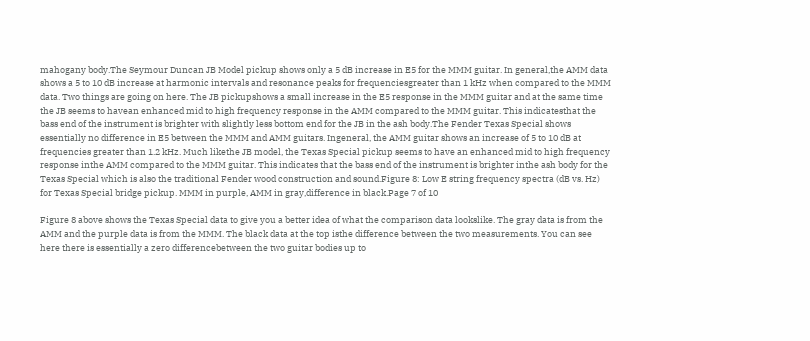mahogany body.The Seymour Duncan JB Model pickup shows only a 5 dB increase in E5 for the MMM guitar. In general,the AMM data shows a 5 to 10 dB increase at harmonic intervals and resonance peaks for frequenciesgreater than 1 kHz when compared to the MMM data. Two things are going on here. The JB pickupshows a small increase in the E5 response in the MMM guitar and at the same time the JB seems to havean enhanced mid to high frequency response in the AMM compared to the MMM guitar. This indicatesthat the bass end of the instrument is brighter with slightly less bottom end for the JB in the ash body.The Fender Texas Special shows essentially no difference in E5 between the MMM and AMM guitars. Ingeneral, the AMM guitar shows an increase of 5 to 10 dB at frequencies greater than 1.2 kHz. Much likethe JB model, the Texas Special pickup seems to have an enhanced mid to high frequency response inthe AMM compared to the MMM guitar. This indicates that the bass end of the instrument is brighter inthe ash body for the Texas Special which is also the traditional Fender wood construction and sound.Figure 8: Low E string frequency spectra (dB vs. Hz) for Texas Special bridge pickup. MMM in purple, AMM in gray,difference in black.Page 7 of 10

Figure 8 above shows the Texas Special data to give you a better idea of what the comparison data lookslike. The gray data is from the AMM and the purple data is from the MMM. The black data at the top isthe difference between the two measurements. You can see here there is essentially a zero differencebetween the two guitar bodies up to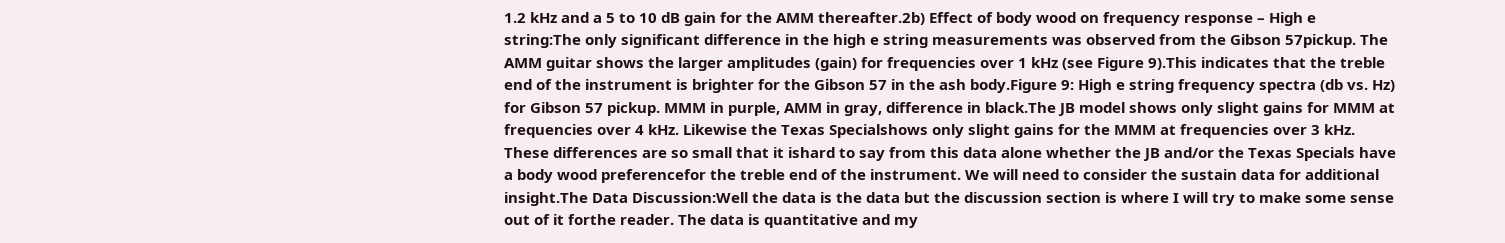1.2 kHz and a 5 to 10 dB gain for the AMM thereafter.2b) Effect of body wood on frequency response – High e string:The only significant difference in the high e string measurements was observed from the Gibson 57pickup. The AMM guitar shows the larger amplitudes (gain) for frequencies over 1 kHz (see Figure 9).This indicates that the treble end of the instrument is brighter for the Gibson 57 in the ash body.Figure 9: High e string frequency spectra (db vs. Hz) for Gibson 57 pickup. MMM in purple, AMM in gray, difference in black.The JB model shows only slight gains for MMM at frequencies over 4 kHz. Likewise the Texas Specialshows only slight gains for the MMM at frequencies over 3 kHz. These differences are so small that it ishard to say from this data alone whether the JB and/or the Texas Specials have a body wood preferencefor the treble end of the instrument. We will need to consider the sustain data for additional insight.The Data Discussion:Well the data is the data but the discussion section is where I will try to make some sense out of it forthe reader. The data is quantitative and my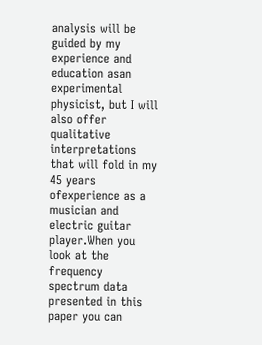analysis will be guided by my experience and education asan experimental physicist, but I will also offer qualitative interpretations that will fold in my 45 years ofexperience as a musician and electric guitar player.When you look at the frequency spectrum data presented in this paper you can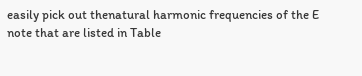easily pick out thenatural harmonic frequencies of the E note that are listed in Table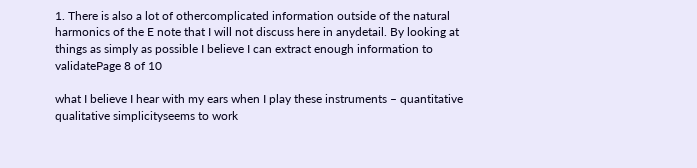1. There is also a lot of othercomplicated information outside of the natural harmonics of the E note that I will not discuss here in anydetail. By looking at things as simply as possible I believe I can extract enough information to validatePage 8 of 10

what I believe I hear with my ears when I play these instruments – quantitative qualitative simplicityseems to work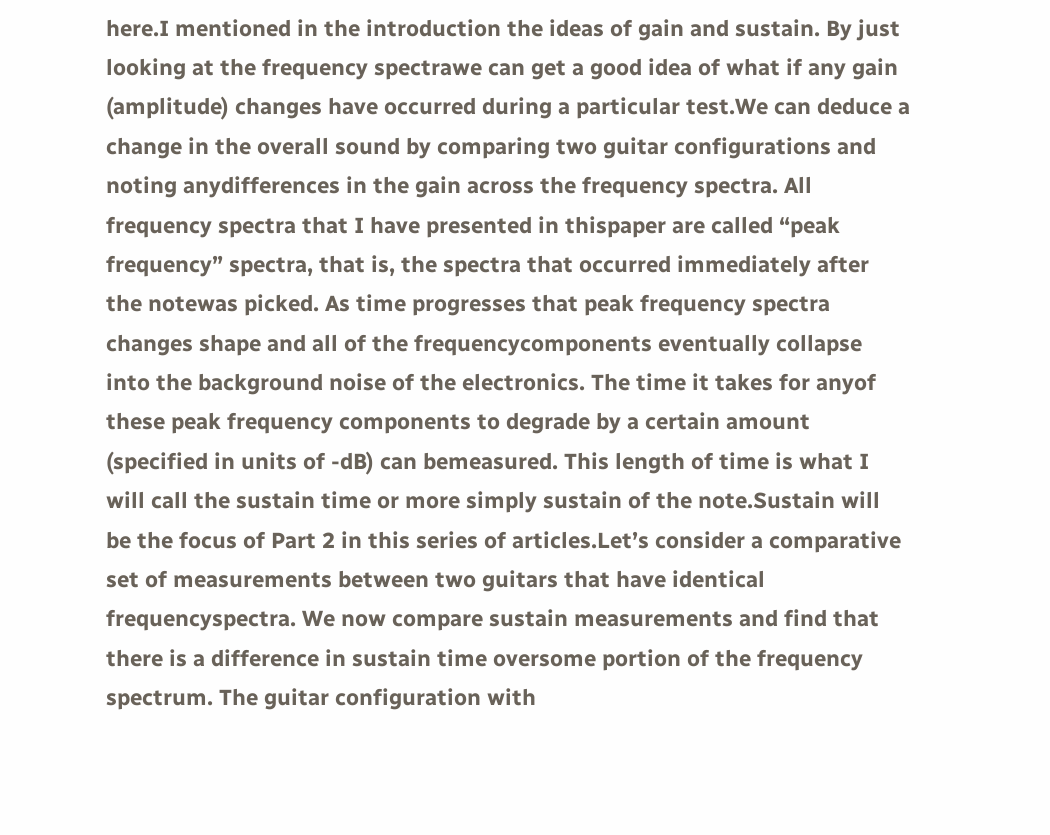here.I mentioned in the introduction the ideas of gain and sustain. By just looking at the frequency spectrawe can get a good idea of what if any gain (amplitude) changes have occurred during a particular test.We can deduce a change in the overall sound by comparing two guitar configurations and noting anydifferences in the gain across the frequency spectra. All frequency spectra that I have presented in thispaper are called “peak frequency” spectra, that is, the spectra that occurred immediately after the notewas picked. As time progresses that peak frequency spectra changes shape and all of the frequencycomponents eventually collapse into the background noise of the electronics. The time it takes for anyof these peak frequency components to degrade by a certain amount (specified in units of -dB) can bemeasured. This length of time is what I will call the sustain time or more simply sustain of the note.Sustain will be the focus of Part 2 in this series of articles.Let’s consider a comparative set of measurements between two guitars that have identical frequencyspectra. We now compare sustain measurements and find that there is a difference in sustain time oversome portion of the frequency spectrum. The guitar configuration with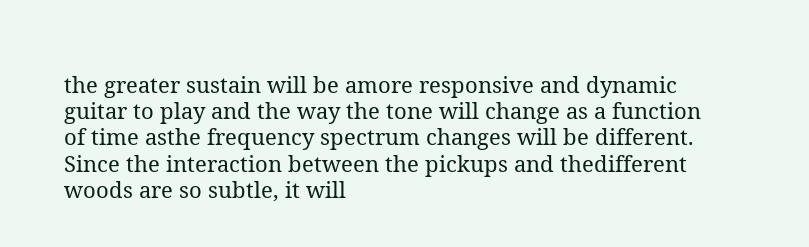the greater sustain will be amore responsive and dynamic guitar to play and the way the tone will change as a function of time asthe frequency spectrum changes will be different. Since the interaction between the pickups and thedifferent woods are so subtle, it will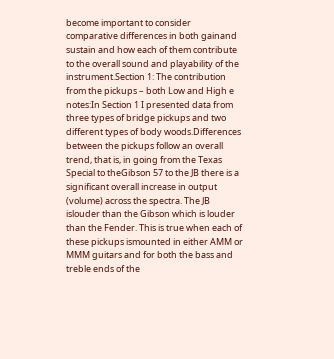become important to consider comparative differences in both gainand sustain and how each of them contribute to the overall sound and playability of the instrument.Section 1: The contribution from the pickups – both Low and High e notes:In Section 1 I presented data from three types of bridge pickups and two different types of body woods.Differences between the pickups follow an overall trend, that is, in going from the Texas Special to theGibson 57 to the JB there is a significant overall increase in output (volume) across the spectra. The JB islouder than the Gibson which is louder than the Fender. This is true when each of these pickups ismounted in either AMM or MMM guitars and for both the bass and treble ends of the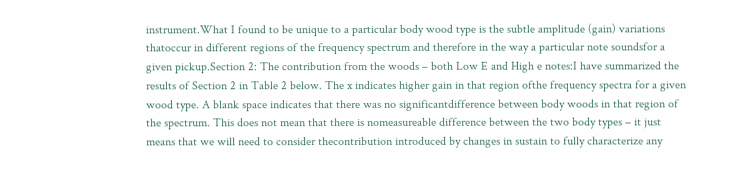instrument.What I found to be unique to a particular body wood type is the subtle amplitude (gain) variations thatoccur in different regions of the frequency spectrum and therefore in the way a particular note soundsfor a given pickup.Section 2: The contribution from the woods – both Low E and High e notes:I have summarized the results of Section 2 in Table 2 below. The x indicates higher gain in that region ofthe frequency spectra for a given wood type. A blank space indicates that there was no significantdifference between body woods in that region of the spectrum. This does not mean that there is nomeasureable difference between the two body types – it just means that we will need to consider thecontribution introduced by changes in sustain to fully characterize any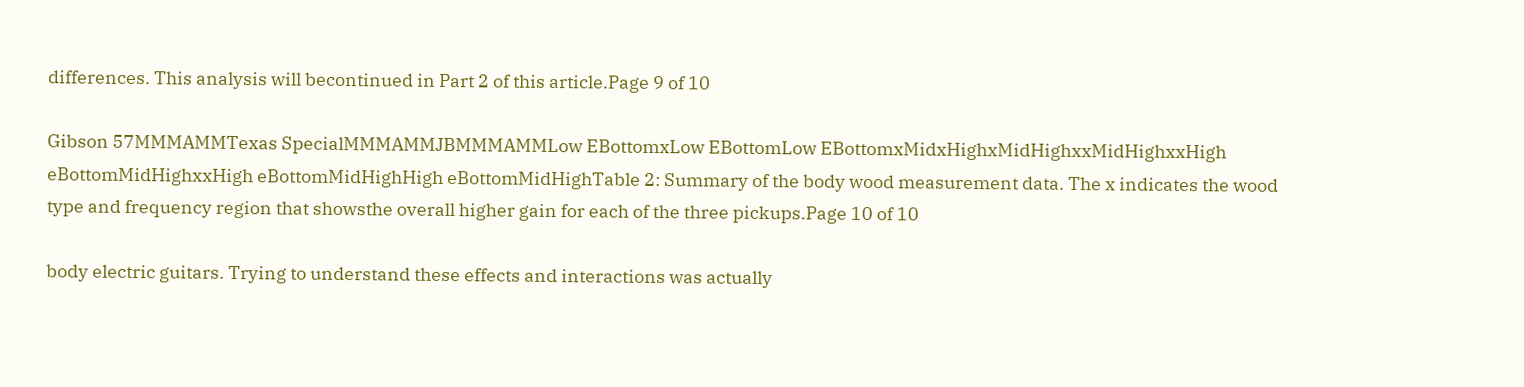differences. This analysis will becontinued in Part 2 of this article.Page 9 of 10

Gibson 57MMMAMMTexas SpecialMMMAMMJBMMMAMMLow EBottomxLow EBottomLow EBottomxMidxHighxMidHighxxMidHighxxHigh eBottomMidHighxxHigh eBottomMidHighHigh eBottomMidHighTable 2: Summary of the body wood measurement data. The x indicates the wood type and frequency region that showsthe overall higher gain for each of the three pickups.Page 10 of 10

body electric guitars. Trying to understand these effects and interactions was actually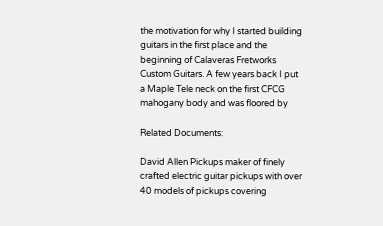the motivation for why I started building guitars in the first place and the beginning of Calaveras Fretworks Custom Guitars. A few years back I put a Maple Tele neck on the first CFCG mahogany body and was floored by

Related Documents:

David Allen Pickups maker of finely crafted electric guitar pickups with over 40 models of pickups covering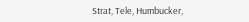Strat, Tele, Humbucker,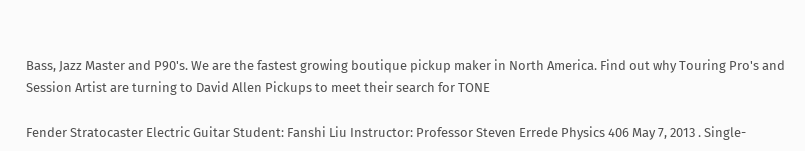Bass, Jazz Master and P90's. We are the fastest growing boutique pickup maker in North America. Find out why Touring Pro's and Session Artist are turning to David Allen Pickups to meet their search for TONE

Fender Stratocaster Electric Guitar Student: Fanshi Liu Instructor: Professor Steven Errede Physics 406 May 7, 2013 . Single-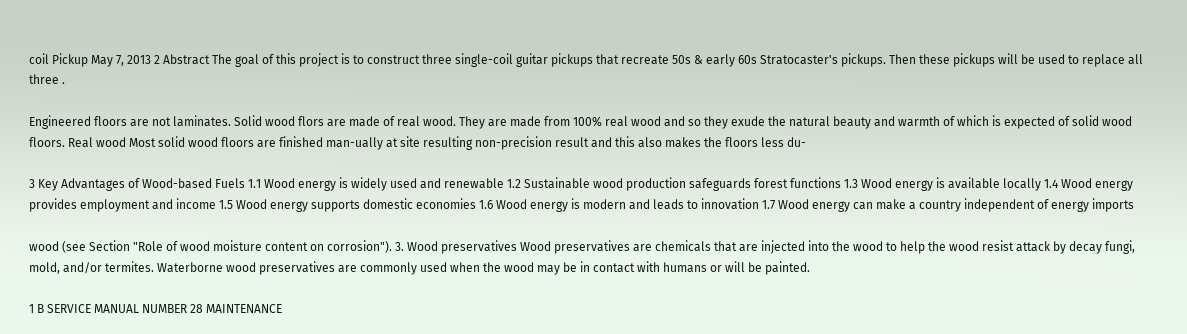coil Pickup May 7, 2013 2 Abstract The goal of this project is to construct three single-coil guitar pickups that recreate 50s & early 60s Stratocaster's pickups. Then these pickups will be used to replace all three .

Engineered floors are not laminates. Solid wood flors are made of real wood. They are made from 100% real wood and so they exude the natural beauty and warmth of which is expected of solid wood floors. Real wood Most solid wood floors are finished man-ually at site resulting non-precision result and this also makes the floors less du-

3 Key Advantages of Wood-based Fuels 1.1 Wood energy is widely used and renewable 1.2 Sustainable wood production safeguards forest functions 1.3 Wood energy is available locally 1.4 Wood energy provides employment and income 1.5 Wood energy supports domestic economies 1.6 Wood energy is modern and leads to innovation 1.7 Wood energy can make a country independent of energy imports

wood (see Section "Role of wood moisture content on corrosion"). 3. Wood preservatives Wood preservatives are chemicals that are injected into the wood to help the wood resist attack by decay fungi, mold, and/or termites. Waterborne wood preservatives are commonly used when the wood may be in contact with humans or will be painted.

1 B SERVICE MANUAL NUMBER 28 MAINTENANCE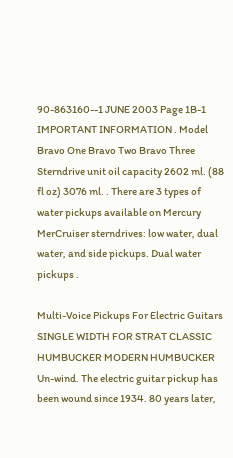90-863160--1 JUNE 2003 Page 1B-1 IMPORTANT INFORMATION . Model Bravo One Bravo Two Bravo Three Sterndrive unit oil capacity 2602 ml. (88 fl oz) 3076 ml. . There are 3 types of water pickups available on Mercury MerCruiser sterndrives: low water, dual water, and side pickups. Dual water pickups .

Multi-Voice Pickups For Electric Guitars SINGLE WIDTH FOR STRAT CLASSIC HUMBUCKER MODERN HUMBUCKER Un-wind. The electric guitar pickup has been wound since 1934. 80 years later,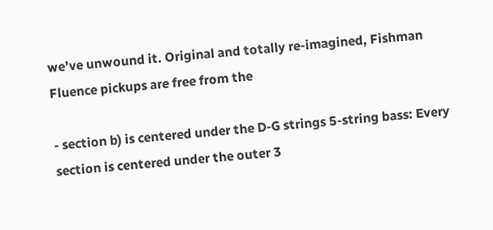we’ve unwound it. Original and totally re-imagined, Fishman Fluence pickups are free from the

- section b) is centered under the D-G strings 5-string bass: Every section is centered under the outer 3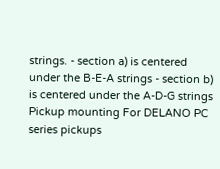strings. - section a) is centered under the B-E-A strings - section b) is centered under the A-D-G strings Pickup mounting For DELANO PC series pickups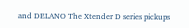and DELANO The Xtender D series pickups